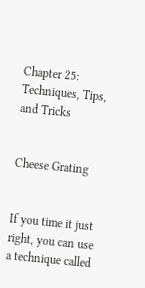Chapter 25: Techniques, Tips, and Tricks


Cheese Grating


If you time it just right, you can use a technique called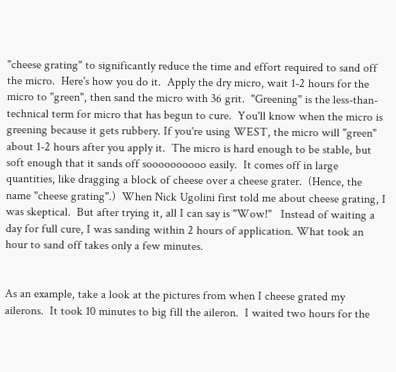"cheese grating" to significantly reduce the time and effort required to sand off the micro.  Here's how you do it.  Apply the dry micro, wait 1-2 hours for the micro to "green", then sand the micro with 36 grit.  "Greening" is the less-than-technical term for micro that has begun to cure.  You'll know when the micro is greening because it gets rubbery. If you're using WEST, the micro will "green" about 1-2 hours after you apply it.  The micro is hard enough to be stable, but soft enough that it sands off soooooooooo easily.  It comes off in large quantities, like dragging a block of cheese over a cheese grater.  (Hence, the name "cheese grating".)  When Nick Ugolini first told me about cheese grating, I was skeptical.  But after trying it, all I can say is "Wow!"   Instead of waiting a day for full cure, I was sanding within 2 hours of application. What took an hour to sand off takes only a few minutes.


As an example, take a look at the pictures from when I cheese grated my ailerons.  It took 10 minutes to big fill the aileron.  I waited two hours for the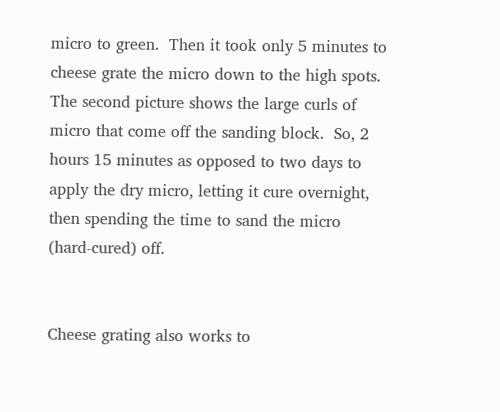micro to green.  Then it took only 5 minutes to cheese grate the micro down to the high spots.  The second picture shows the large curls of micro that come off the sanding block.  So, 2 hours 15 minutes as opposed to two days to apply the dry micro, letting it cure overnight, then spending the time to sand the micro (hard-cured) off.


Cheese grating also works to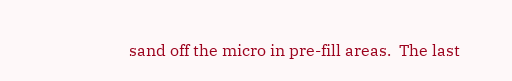sand off the micro in pre-fill areas.  The last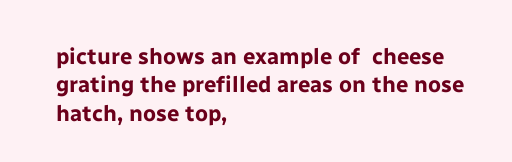picture shows an example of  cheese grating the prefilled areas on the nose hatch, nose top,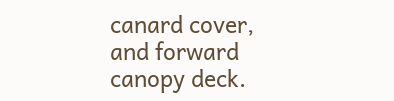canard cover, and forward canopy deck.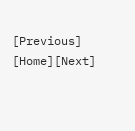[Previous] [Home][Next]